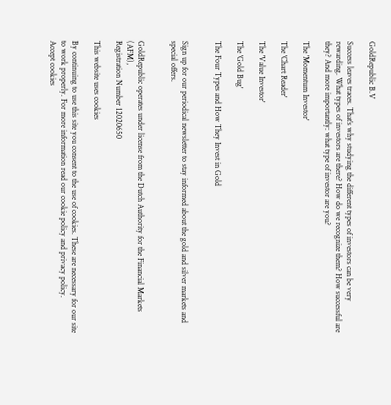GoldRepublic B.V

Success leaves traces. That’s why studying the different types of investors can be very rewarding. What types of investors are there? How do we recognize them? How successful are they? And more importantly: what type of investor are you?

The 'Momentum Investor'

The 'Chart Reader'

The 'Value Investor'

The 'Gold Bug'

The Four Types and How They Invest in Gold


Sign up for our periodical newsletter to stay informed about the gold and silver markets and special offers.


GoldRepublic operates under license from the Dutch Authority for the Financial Markets (AFM),
Registration Number 12020650

This website uses cookies

By continuing to use this site you consent to the use of cookies. These are necessary for our site to work properly. For more information read our cookie policy and privacy policy.
Accept cookies